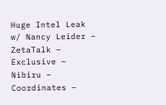Huge Intel Leak w/ Nancy Leider – ZetaTalk – Exclusive – Nibiru – Coordinates –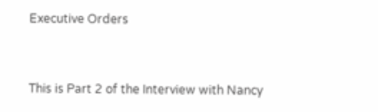Executive Orders


This is Part 2 of the Interview with Nancy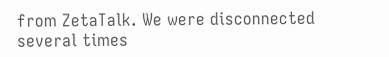from ZetaTalk. We were disconnected several times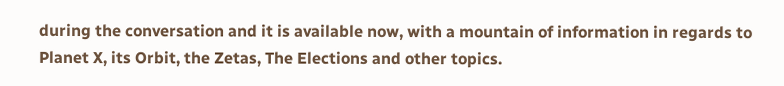during the conversation and it is available now, with a mountain of information in regards to Planet X, its Orbit, the Zetas, The Elections and other topics.